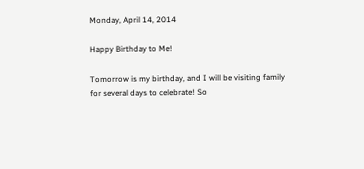Monday, April 14, 2014

Happy Birthday to Me!

Tomorrow is my birthday, and I will be visiting family for several days to celebrate! So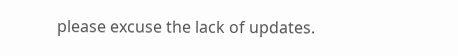please excuse the lack of updates.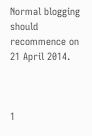Normal blogging should recommence on 21 April 2014.



1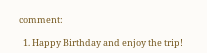comment:

  1. Happy Birthday and enjoy the trip!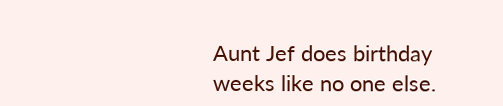Aunt Jef does birthday weeks like no one else.